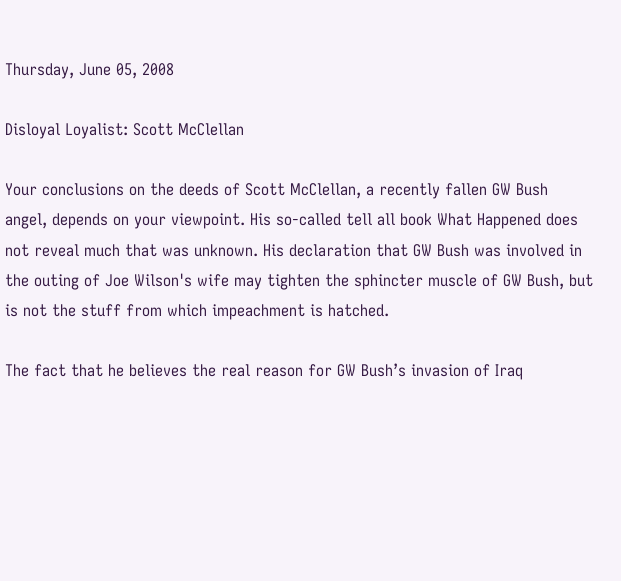Thursday, June 05, 2008

Disloyal Loyalist: Scott McClellan

Your conclusions on the deeds of Scott McClellan, a recently fallen GW Bush angel, depends on your viewpoint. His so-called tell all book What Happened does not reveal much that was unknown. His declaration that GW Bush was involved in the outing of Joe Wilson's wife may tighten the sphincter muscle of GW Bush, but is not the stuff from which impeachment is hatched.

The fact that he believes the real reason for GW Bush’s invasion of Iraq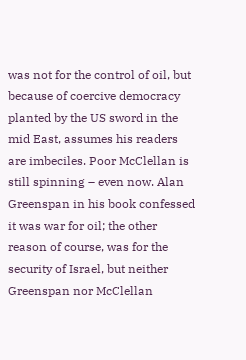was not for the control of oil, but because of coercive democracy planted by the US sword in the mid East, assumes his readers are imbeciles. Poor McClellan is still spinning – even now. Alan Greenspan in his book confessed it was war for oil; the other reason of course, was for the security of Israel, but neither Greenspan nor McClellan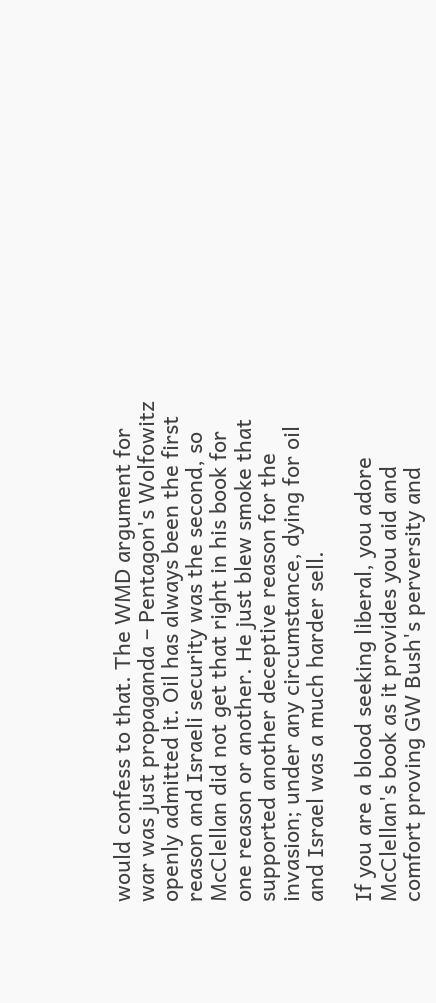would confess to that. The WMD argument for war was just propaganda – Pentagon's Wolfowitz openly admitted it. Oil has always been the first reason and Israeli security was the second, so McClellan did not get that right in his book for one reason or another. He just blew smoke that supported another deceptive reason for the invasion; under any circumstance, dying for oil and Israel was a much harder sell.

If you are a blood seeking liberal, you adore McClellan's book as it provides you aid and comfort proving GW Bush's perversity and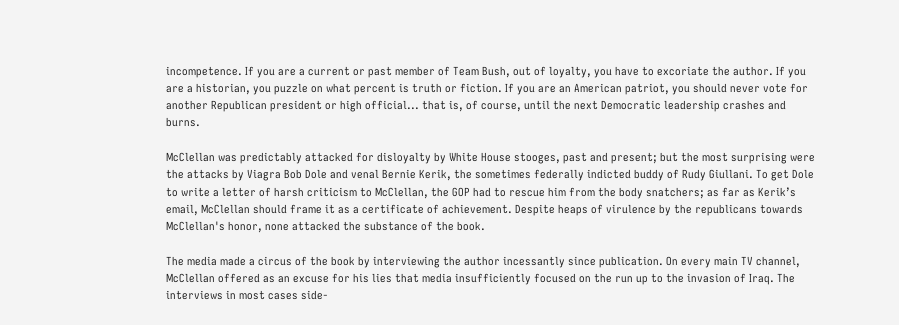incompetence. If you are a current or past member of Team Bush, out of loyalty, you have to excoriate the author. If you are a historian, you puzzle on what percent is truth or fiction. If you are an American patriot, you should never vote for another Republican president or high official... that is, of course, until the next Democratic leadership crashes and burns.

McClellan was predictably attacked for disloyalty by White House stooges, past and present; but the most surprising were the attacks by Viagra Bob Dole and venal Bernie Kerik, the sometimes federally indicted buddy of Rudy Giullani. To get Dole to write a letter of harsh criticism to McClellan, the GOP had to rescue him from the body snatchers; as far as Kerik’s email, McClellan should frame it as a certificate of achievement. Despite heaps of virulence by the republicans towards McClellan's honor, none attacked the substance of the book.

The media made a circus of the book by interviewing the author incessantly since publication. On every main TV channel, McClellan offered as an excuse for his lies that media insufficiently focused on the run up to the invasion of Iraq. The interviews in most cases side-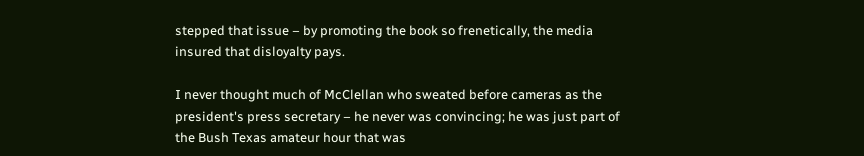stepped that issue – by promoting the book so frenetically, the media insured that disloyalty pays.

I never thought much of McClellan who sweated before cameras as the president's press secretary – he never was convincing; he was just part of the Bush Texas amateur hour that was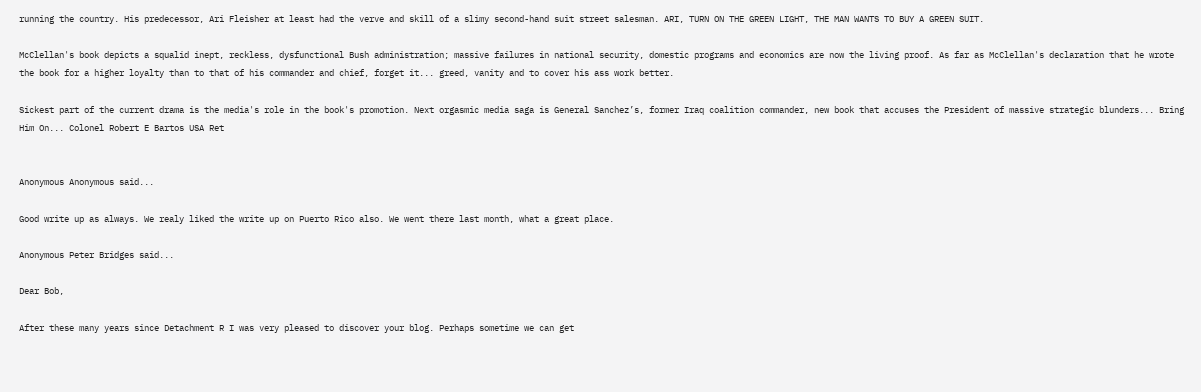running the country. His predecessor, Ari Fleisher at least had the verve and skill of a slimy second-hand suit street salesman. ARI, TURN ON THE GREEN LIGHT, THE MAN WANTS TO BUY A GREEN SUIT.

McClellan's book depicts a squalid inept, reckless, dysfunctional Bush administration; massive failures in national security, domestic programs and economics are now the living proof. As far as McClellan's declaration that he wrote the book for a higher loyalty than to that of his commander and chief, forget it... greed, vanity and to cover his ass work better.

Sickest part of the current drama is the media's role in the book's promotion. Next orgasmic media saga is General Sanchez’s, former Iraq coalition commander, new book that accuses the President of massive strategic blunders... Bring Him On... Colonel Robert E Bartos USA Ret


Anonymous Anonymous said...

Good write up as always. We realy liked the write up on Puerto Rico also. We went there last month, what a great place.

Anonymous Peter Bridges said...

Dear Bob,

After these many years since Detachment R I was very pleased to discover your blog. Perhaps sometime we can get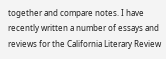together and compare notes. I have recently written a number of essays and reviews for the California Literary Review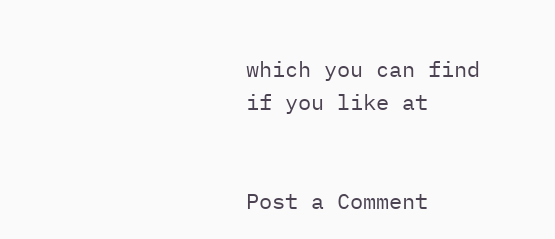which you can find if you like at


Post a Comment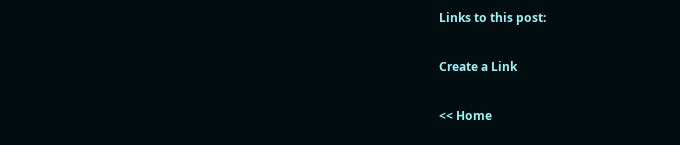Links to this post:

Create a Link

<< Home